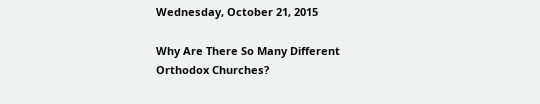Wednesday, October 21, 2015

Why Are There So Many Different Orthodox Churches?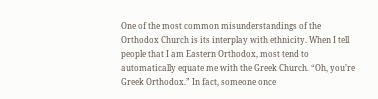One of the most common misunderstandings of the Orthodox Church is its interplay with ethnicity. When I tell people that I am Eastern Orthodox, most tend to automatically equate me with the Greek Church. “Oh, you’re Greek Orthodox.” In fact, someone once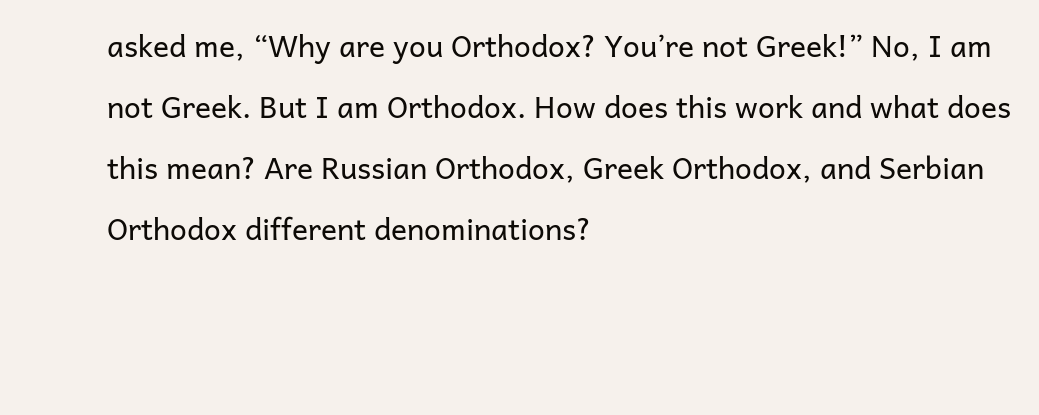asked me, “Why are you Orthodox? You’re not Greek!” No, I am not Greek. But I am Orthodox. How does this work and what does this mean? Are Russian Orthodox, Greek Orthodox, and Serbian Orthodox different denominations?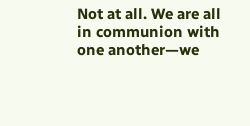Not at all. We are all in communion with one another—we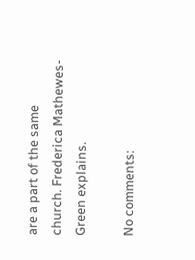are a part of the same church. Frederica Mathewes-Green explains.

No comments: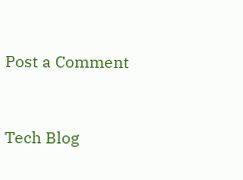Post a Comment


Tech Blog